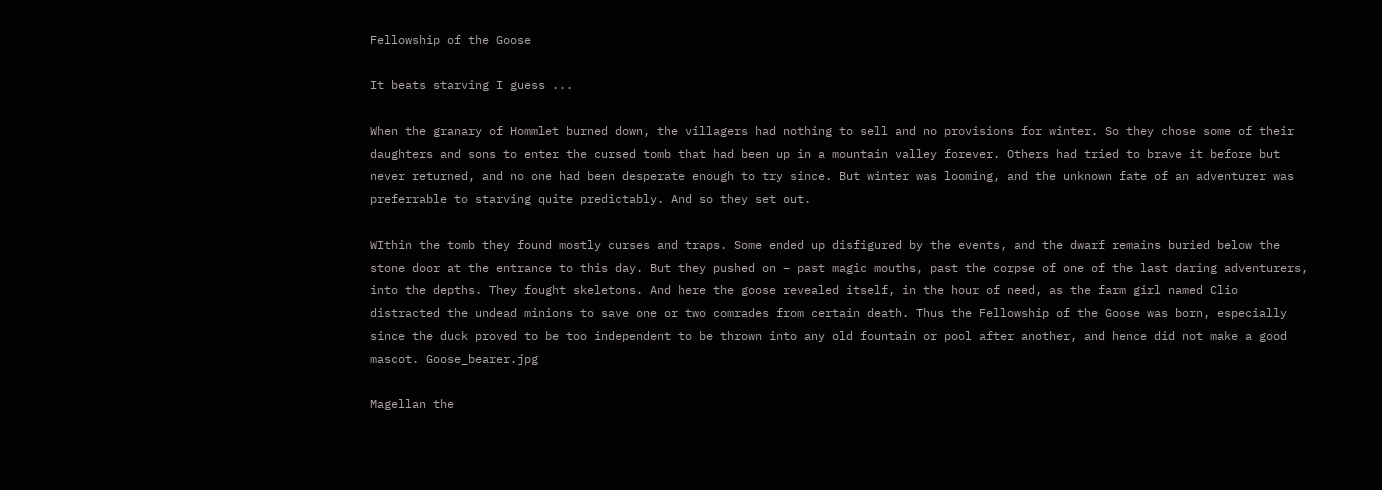Fellowship of the Goose

It beats starving I guess ...

When the granary of Hommlet burned down, the villagers had nothing to sell and no provisions for winter. So they chose some of their daughters and sons to enter the cursed tomb that had been up in a mountain valley forever. Others had tried to brave it before but never returned, and no one had been desperate enough to try since. But winter was looming, and the unknown fate of an adventurer was preferrable to starving quite predictably. And so they set out.

WIthin the tomb they found mostly curses and traps. Some ended up disfigured by the events, and the dwarf remains buried below the stone door at the entrance to this day. But they pushed on – past magic mouths, past the corpse of one of the last daring adventurers, into the depths. They fought skeletons. And here the goose revealed itself, in the hour of need, as the farm girl named Clio distracted the undead minions to save one or two comrades from certain death. Thus the Fellowship of the Goose was born, especially since the duck proved to be too independent to be thrown into any old fountain or pool after another, and hence did not make a good mascot. Goose_bearer.jpg

Magellan the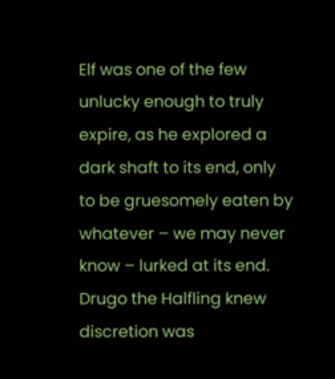Elf was one of the few unlucky enough to truly expire, as he explored a dark shaft to its end, only to be gruesomely eaten by whatever – we may never know – lurked at its end. Drugo the Halfling knew discretion was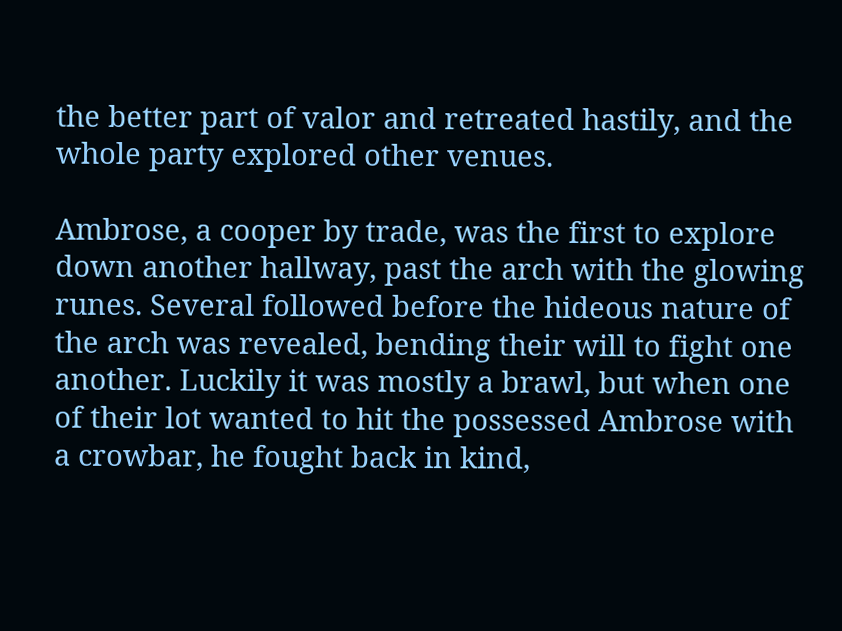the better part of valor and retreated hastily, and the whole party explored other venues.

Ambrose, a cooper by trade, was the first to explore down another hallway, past the arch with the glowing runes. Several followed before the hideous nature of the arch was revealed, bending their will to fight one another. Luckily it was mostly a brawl, but when one of their lot wanted to hit the possessed Ambrose with a crowbar, he fought back in kind,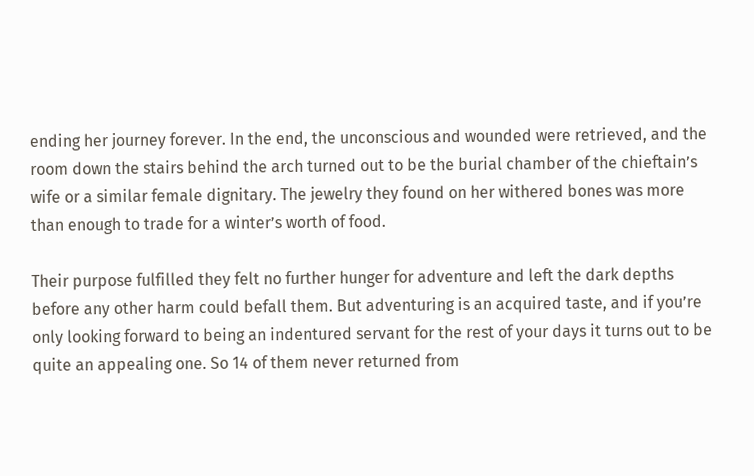ending her journey forever. In the end, the unconscious and wounded were retrieved, and the room down the stairs behind the arch turned out to be the burial chamber of the chieftain’s wife or a similar female dignitary. The jewelry they found on her withered bones was more than enough to trade for a winter’s worth of food.

Their purpose fulfilled they felt no further hunger for adventure and left the dark depths before any other harm could befall them. But adventuring is an acquired taste, and if you’re only looking forward to being an indentured servant for the rest of your days it turns out to be quite an appealing one. So 14 of them never returned from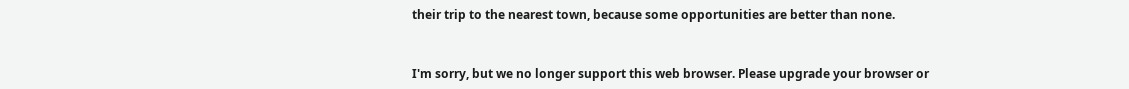their trip to the nearest town, because some opportunities are better than none.


I'm sorry, but we no longer support this web browser. Please upgrade your browser or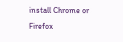install Chrome or Firefox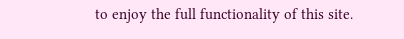to enjoy the full functionality of this site.